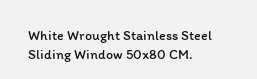White Wrought Stainless Steel Sliding Window 50x80 CM.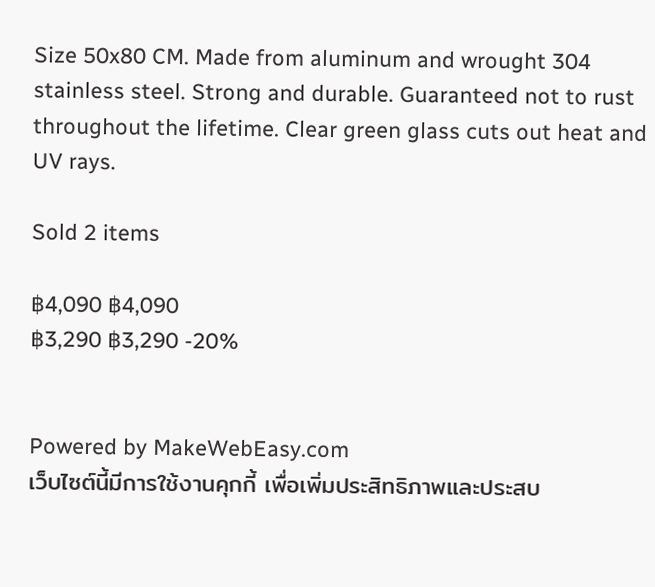Size 50x80 CM. Made from aluminum and wrought 304 stainless steel. Strong and durable. Guaranteed not to rust throughout the lifetime. Clear green glass cuts out heat and UV rays.

Sold 2 items

฿4,090 ฿4,090
฿3,290 ฿3,290 -20%


Powered by MakeWebEasy.com
เว็บไซต์นี้มีการใช้งานคุกกี้ เพื่อเพิ่มประสิทธิภาพและประสบ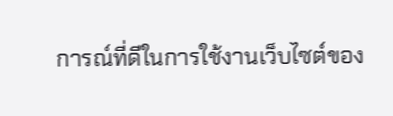การณ์ที่ดีในการใช้งานเว็บไซต์ของ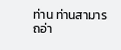ท่าน ท่านสามารถอ่า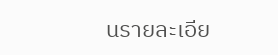นรายละเอีย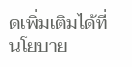ดเพิ่มเติมได้ที่ นโยบาย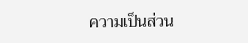ความเป็นส่วน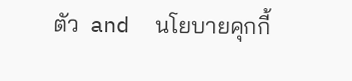ตัว  and  นโยบายคุกกี้